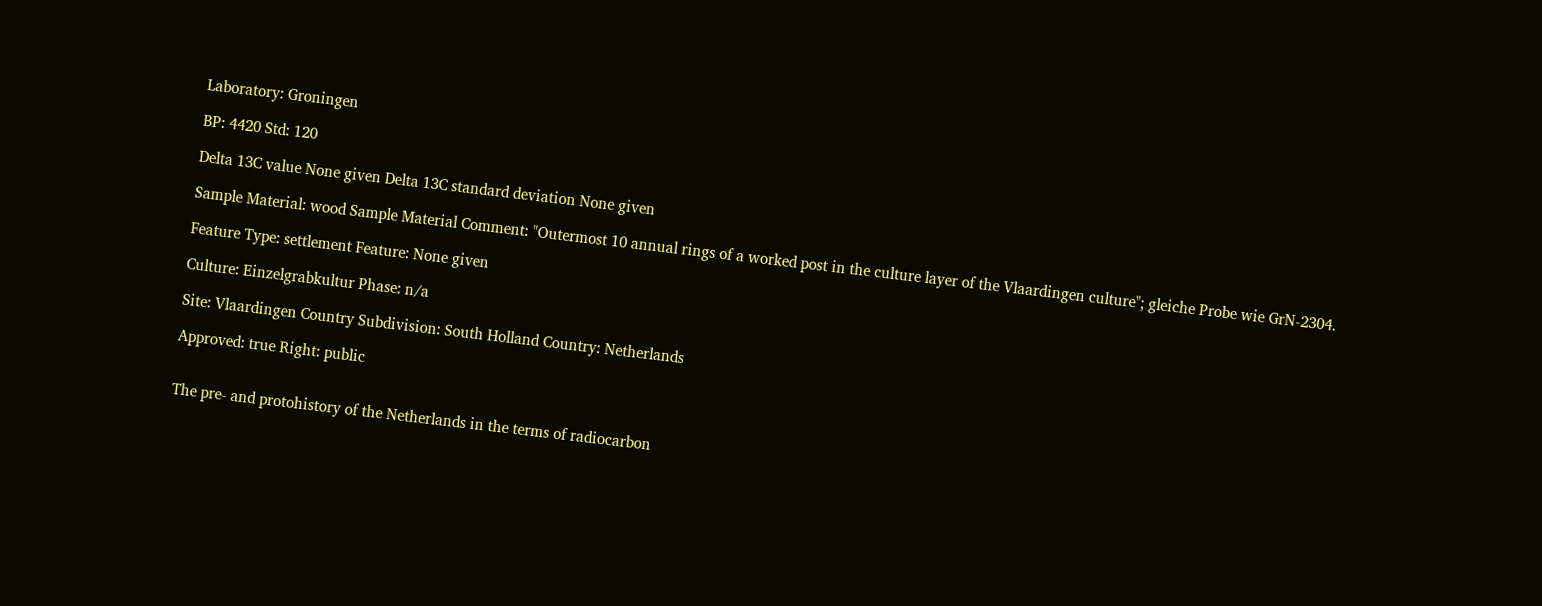Laboratory: Groningen

BP: 4420 Std: 120

Delta 13C value None given Delta 13C standard deviation None given

Sample Material: wood Sample Material Comment: "Outermost 10 annual rings of a worked post in the culture layer of the Vlaardingen culture"; gleiche Probe wie GrN-2304.

Feature Type: settlement Feature: None given

Culture: Einzelgrabkultur Phase: n/a

Site: Vlaardingen Country Subdivision: South Holland Country: Netherlands

Approved: true Right: public


The pre- and protohistory of the Netherlands in the terms of radiocarbon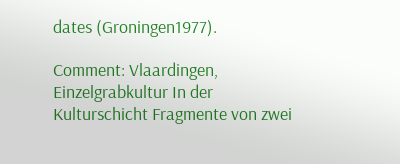dates (Groningen1977).

Comment: Vlaardingen, Einzelgrabkultur In der Kulturschicht Fragmente von zwei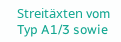Streitäxten vom Typ A1/3 sowie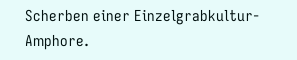Scherben einer Einzelgrabkultur-Amphore.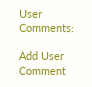User Comments:

Add User Comment